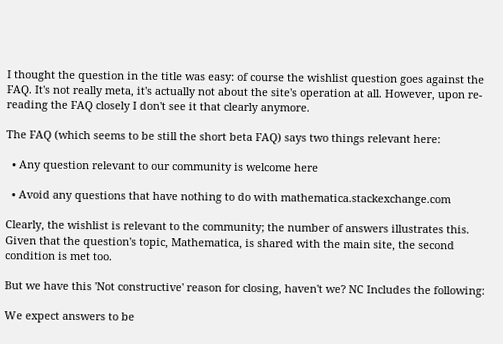I thought the question in the title was easy: of course the wishlist question goes against the FAQ. It's not really meta, it's actually not about the site's operation at all. However, upon re-reading the FAQ closely I don't see it that clearly anymore.

The FAQ (which seems to be still the short beta FAQ) says two things relevant here:

  • Any question relevant to our community is welcome here

  • Avoid any questions that have nothing to do with mathematica.stackexchange.com

Clearly, the wishlist is relevant to the community; the number of answers illustrates this. Given that the question's topic, Mathematica, is shared with the main site, the second condition is met too.

But we have this 'Not constructive' reason for closing, haven't we? NC Includes the following:

We expect answers to be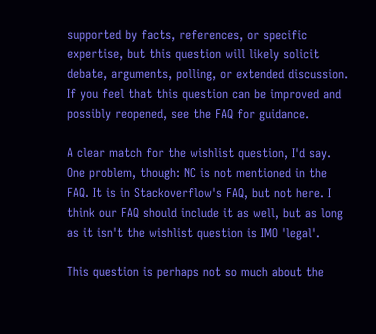supported by facts, references, or specific expertise, but this question will likely solicit debate, arguments, polling, or extended discussion. If you feel that this question can be improved and possibly reopened, see the FAQ for guidance.

A clear match for the wishlist question, I'd say. One problem, though: NC is not mentioned in the FAQ. It is in Stackoverflow's FAQ, but not here. I think our FAQ should include it as well, but as long as it isn't the wishlist question is IMO 'legal'.

This question is perhaps not so much about the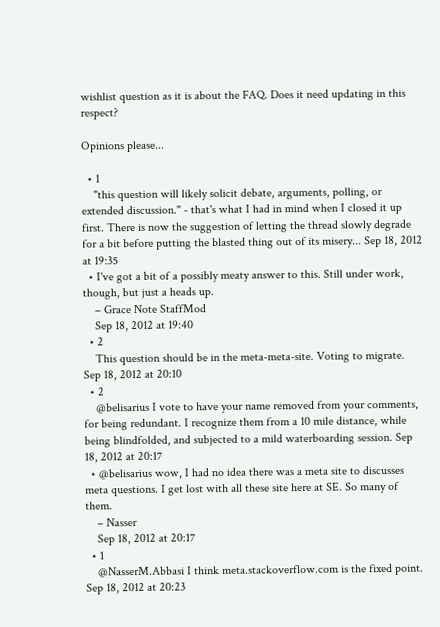wishlist question as it is about the FAQ. Does it need updating in this respect?

Opinions please...

  • 1
    "this question will likely solicit debate, arguments, polling, or extended discussion." - that's what I had in mind when I closed it up first. There is now the suggestion of letting the thread slowly degrade for a bit before putting the blasted thing out of its misery... Sep 18, 2012 at 19:35
  • I've got a bit of a possibly meaty answer to this. Still under work, though, but just a heads up.
    – Grace Note StaffMod
    Sep 18, 2012 at 19:40
  • 2
    This question should be in the meta-meta-site. Voting to migrate. Sep 18, 2012 at 20:10
  • 2
    @belisarius I vote to have your name removed from your comments, for being redundant. I recognize them from a 10 mile distance, while being blindfolded, and subjected to a mild waterboarding session. Sep 18, 2012 at 20:17
  • @belisarius wow, I had no idea there was a meta site to discusses meta questions. I get lost with all these site here at SE. So many of them.
    – Nasser
    Sep 18, 2012 at 20:17
  • 1
    @NasserM.Abbasi I think meta.stackoverflow.com is the fixed point. Sep 18, 2012 at 20:23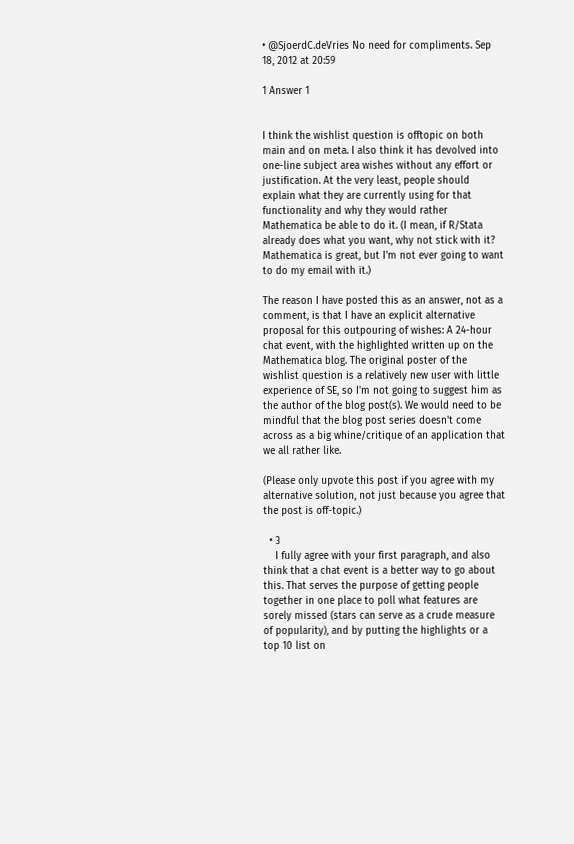• @SjoerdC.deVries No need for compliments. Sep 18, 2012 at 20:59

1 Answer 1


I think the wishlist question is offtopic on both main and on meta. I also think it has devolved into one-line subject area wishes without any effort or justification. At the very least, people should explain what they are currently using for that functionality and why they would rather Mathematica be able to do it. (I mean, if R/Stata already does what you want, why not stick with it? Mathematica is great, but I'm not ever going to want to do my email with it.)

The reason I have posted this as an answer, not as a comment, is that I have an explicit alternative proposal for this outpouring of wishes: A 24-hour chat event, with the highlighted written up on the Mathematica blog. The original poster of the wishlist question is a relatively new user with little experience of SE, so I'm not going to suggest him as the author of the blog post(s). We would need to be mindful that the blog post series doesn't come across as a big whine/critique of an application that we all rather like.

(Please only upvote this post if you agree with my alternative solution, not just because you agree that the post is off-topic.)

  • 3
    I fully agree with your first paragraph, and also think that a chat event is a better way to go about this. That serves the purpose of getting people together in one place to poll what features are sorely missed (stars can serve as a crude measure of popularity), and by putting the highlights or a top 10 list on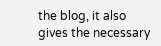the blog, it also gives the necessary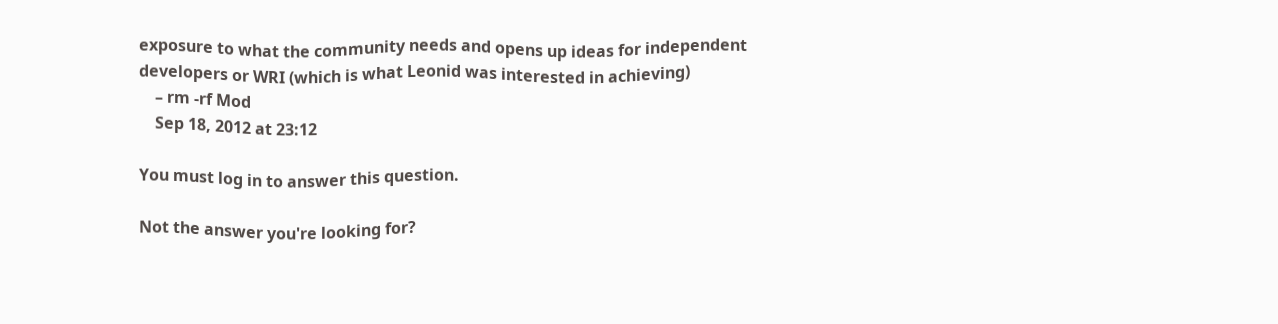exposure to what the community needs and opens up ideas for independent developers or WRI (which is what Leonid was interested in achieving)
    – rm -rf Mod
    Sep 18, 2012 at 23:12

You must log in to answer this question.

Not the answer you're looking for?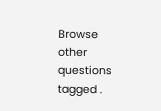Browse other questions tagged .